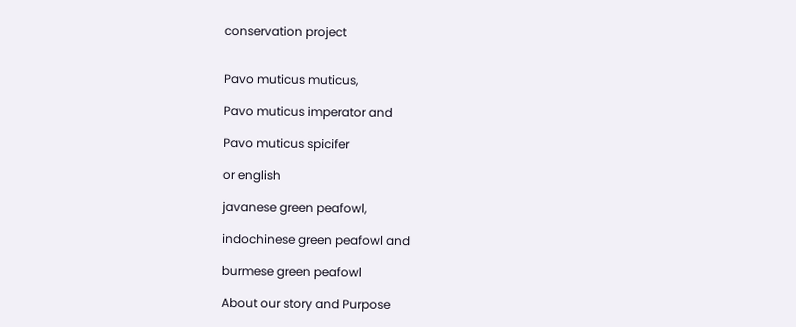conservation project


Pavo muticus muticus,

Pavo muticus imperator and

Pavo muticus spicifer

or english

javanese green peafowl,

indochinese green peafowl and

burmese green peafowl

About our story and Purpose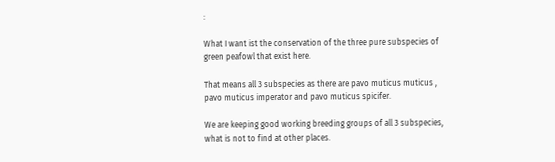:

What I want ist the conservation of the three pure subspecies of green peafowl that exist here.

That means all 3 subspecies as there are pavo muticus muticus , pavo muticus imperator and pavo muticus spicifer.

We are keeping good working breeding groups of all 3 subspecies, what is not to find at other places.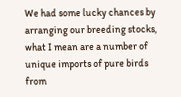We had some lucky chances by arranging our breeding stocks, what I mean are a number of unique imports of pure birds from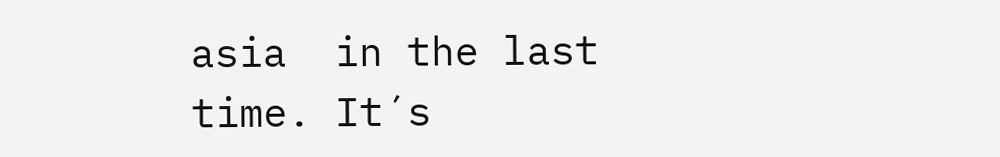asia  in the last time. It´s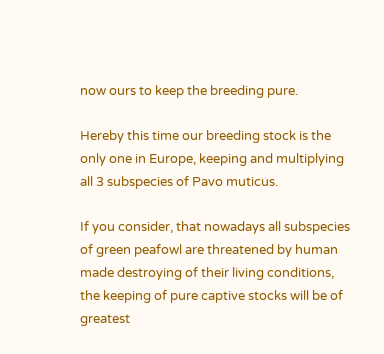now ours to keep the breeding pure.

Hereby this time our breeding stock is the only one in Europe, keeping and multiplying all 3 subspecies of Pavo muticus.

If you consider, that nowadays all subspecies of green peafowl are threatened by human made destroying of their living conditions, the keeping of pure captive stocks will be of greatest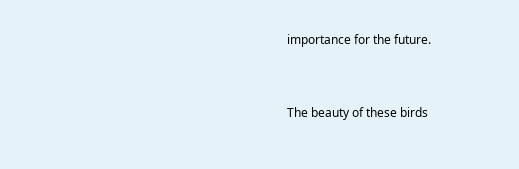importance for the future.


The beauty of these birds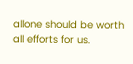allone should be worth all efforts for us.